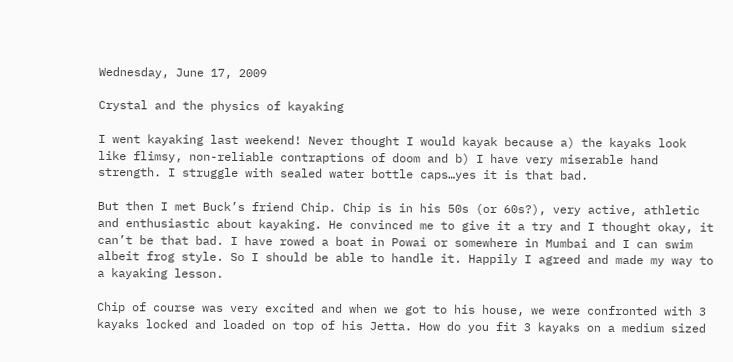Wednesday, June 17, 2009

Crystal and the physics of kayaking

I went kayaking last weekend! Never thought I would kayak because a) the kayaks look like flimsy, non-reliable contraptions of doom and b) I have very miserable hand strength. I struggle with sealed water bottle caps…yes it is that bad.

But then I met Buck’s friend Chip. Chip is in his 50s (or 60s?), very active, athletic and enthusiastic about kayaking. He convinced me to give it a try and I thought okay, it can’t be that bad. I have rowed a boat in Powai or somewhere in Mumbai and I can swim albeit frog style. So I should be able to handle it. Happily I agreed and made my way to a kayaking lesson.

Chip of course was very excited and when we got to his house, we were confronted with 3 kayaks locked and loaded on top of his Jetta. How do you fit 3 kayaks on a medium sized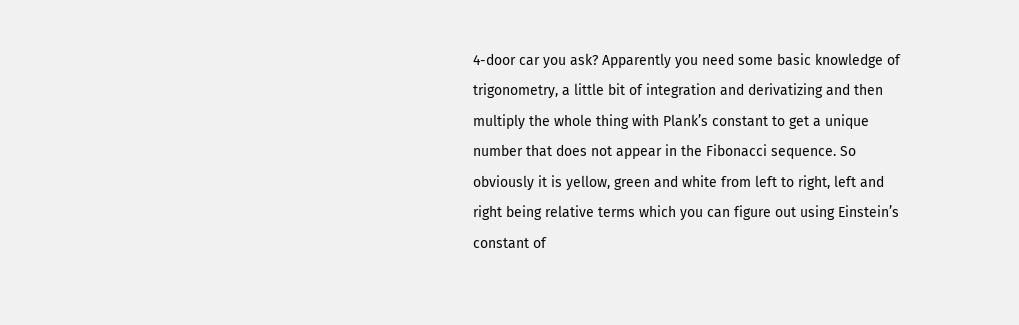4-door car you ask? Apparently you need some basic knowledge of trigonometry, a little bit of integration and derivatizing and then multiply the whole thing with Plank’s constant to get a unique number that does not appear in the Fibonacci sequence. So obviously it is yellow, green and white from left to right, left and right being relative terms which you can figure out using Einstein’s constant of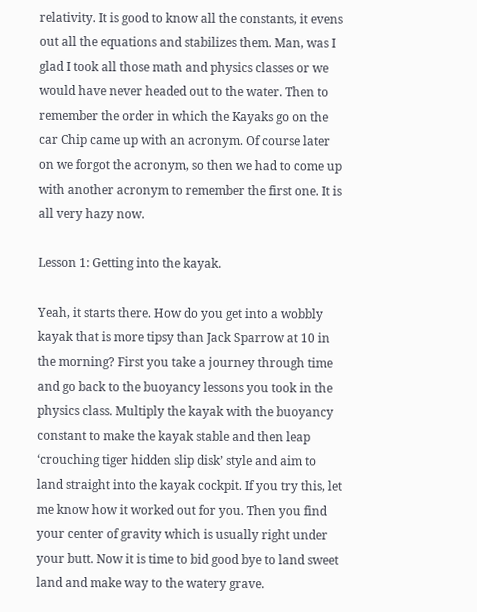relativity. It is good to know all the constants, it evens out all the equations and stabilizes them. Man, was I glad I took all those math and physics classes or we would have never headed out to the water. Then to remember the order in which the Kayaks go on the car Chip came up with an acronym. Of course later on we forgot the acronym, so then we had to come up with another acronym to remember the first one. It is all very hazy now.

Lesson 1: Getting into the kayak.

Yeah, it starts there. How do you get into a wobbly kayak that is more tipsy than Jack Sparrow at 10 in the morning? First you take a journey through time and go back to the buoyancy lessons you took in the physics class. Multiply the kayak with the buoyancy constant to make the kayak stable and then leap ‘crouching tiger hidden slip disk’ style and aim to land straight into the kayak cockpit. If you try this, let me know how it worked out for you. Then you find your center of gravity which is usually right under your butt. Now it is time to bid good bye to land sweet land and make way to the watery grave.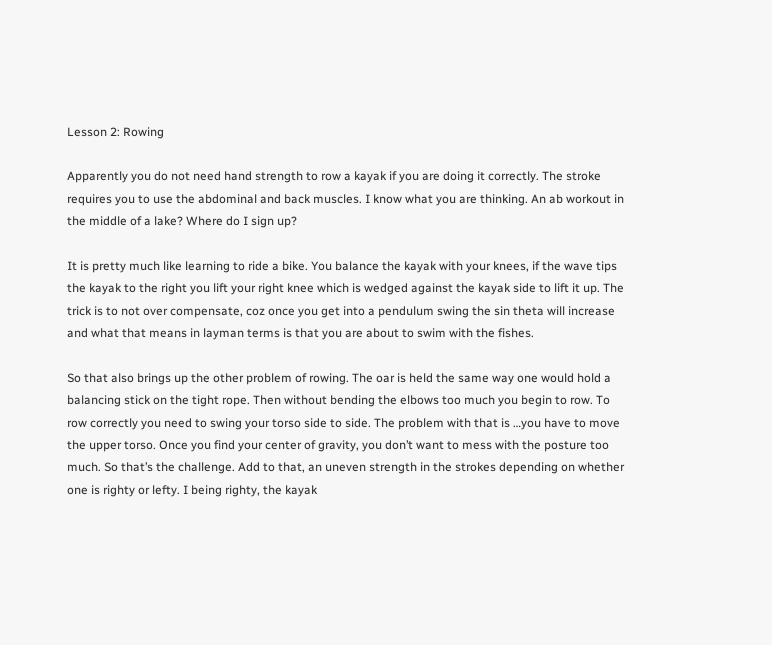Lesson 2: Rowing

Apparently you do not need hand strength to row a kayak if you are doing it correctly. The stroke requires you to use the abdominal and back muscles. I know what you are thinking. An ab workout in the middle of a lake? Where do I sign up?

It is pretty much like learning to ride a bike. You balance the kayak with your knees, if the wave tips the kayak to the right you lift your right knee which is wedged against the kayak side to lift it up. The trick is to not over compensate, coz once you get into a pendulum swing the sin theta will increase and what that means in layman terms is that you are about to swim with the fishes.

So that also brings up the other problem of rowing. The oar is held the same way one would hold a balancing stick on the tight rope. Then without bending the elbows too much you begin to row. To row correctly you need to swing your torso side to side. The problem with that is …you have to move the upper torso. Once you find your center of gravity, you don’t want to mess with the posture too much. So that’s the challenge. Add to that, an uneven strength in the strokes depending on whether one is righty or lefty. I being righty, the kayak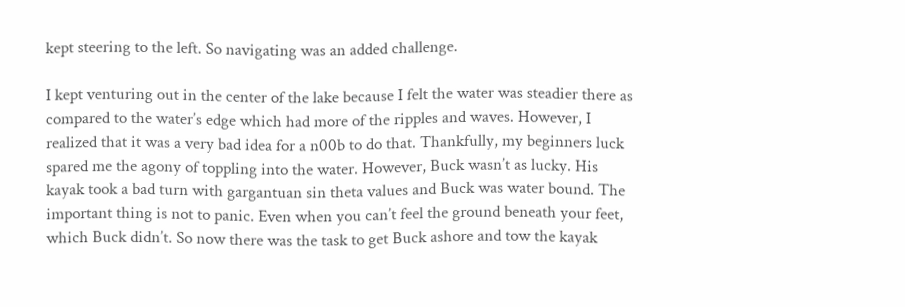kept steering to the left. So navigating was an added challenge.

I kept venturing out in the center of the lake because I felt the water was steadier there as compared to the water’s edge which had more of the ripples and waves. However, I realized that it was a very bad idea for a n00b to do that. Thankfully, my beginners luck spared me the agony of toppling into the water. However, Buck wasn’t as lucky. His kayak took a bad turn with gargantuan sin theta values and Buck was water bound. The important thing is not to panic. Even when you can’t feel the ground beneath your feet, which Buck didn’t. So now there was the task to get Buck ashore and tow the kayak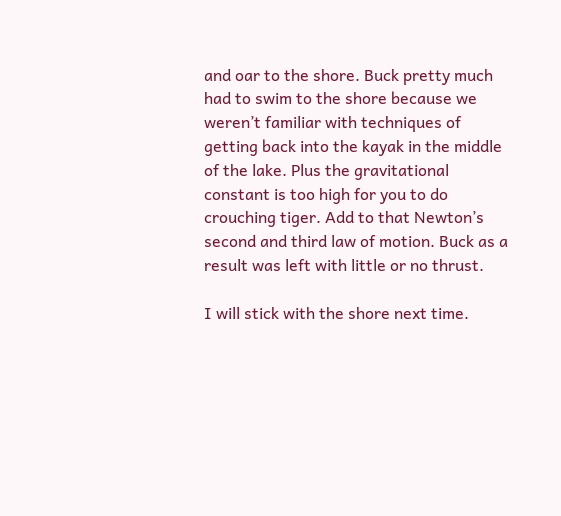and oar to the shore. Buck pretty much had to swim to the shore because we weren’t familiar with techniques of getting back into the kayak in the middle of the lake. Plus the gravitational constant is too high for you to do crouching tiger. Add to that Newton’s second and third law of motion. Buck as a result was left with little or no thrust.

I will stick with the shore next time.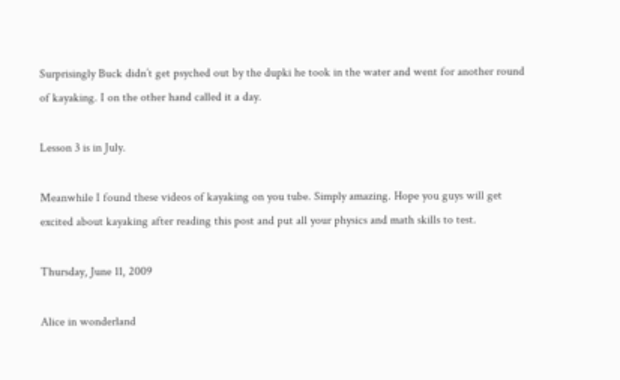Surprisingly Buck didn’t get psyched out by the dupki he took in the water and went for another round of kayaking. I on the other hand called it a day.

Lesson 3 is in July.

Meanwhile I found these videos of kayaking on you tube. Simply amazing. Hope you guys will get excited about kayaking after reading this post and put all your physics and math skills to test.

Thursday, June 11, 2009

Alice in wonderland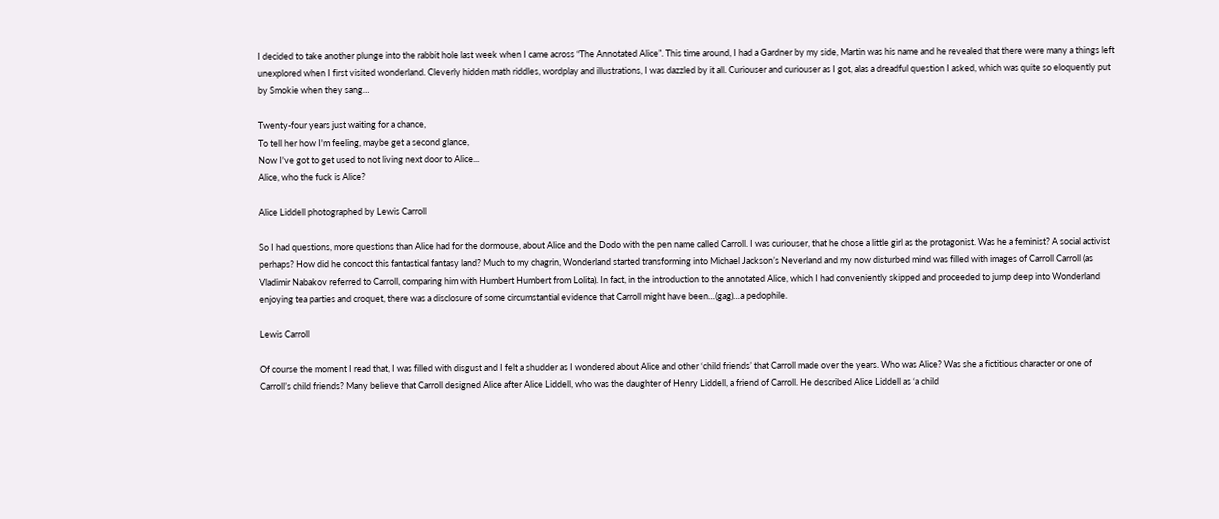I decided to take another plunge into the rabbit hole last week when I came across “The Annotated Alice”. This time around, I had a Gardner by my side, Martin was his name and he revealed that there were many a things left unexplored when I first visited wonderland. Cleverly hidden math riddles, wordplay and illustrations, I was dazzled by it all. Curiouser and curiouser as I got, alas a dreadful question I asked, which was quite so eloquently put by Smokie when they sang…

Twenty-four years just waiting for a chance,
To tell her how I'm feeling, maybe get a second glance,
Now I've got to get used to not living next door to Alice...
Alice, who the fuck is Alice?

Alice Liddell photographed by Lewis Carroll

So I had questions, more questions than Alice had for the dormouse, about Alice and the Dodo with the pen name called Carroll. I was curiouser, that he chose a little girl as the protagonist. Was he a feminist? A social activist perhaps? How did he concoct this fantastical fantasy land? Much to my chagrin, Wonderland started transforming into Michael Jackson’s Neverland and my now disturbed mind was filled with images of Carroll Carroll (as Vladimir Nabakov referred to Carroll, comparing him with Humbert Humbert from Lolita). In fact, in the introduction to the annotated Alice, which I had conveniently skipped and proceeded to jump deep into Wonderland enjoying tea parties and croquet, there was a disclosure of some circumstantial evidence that Carroll might have been…(gag)…a pedophile.

Lewis Carroll

Of course the moment I read that, I was filled with disgust and I felt a shudder as I wondered about Alice and other ‘child friends’ that Carroll made over the years. Who was Alice? Was she a fictitious character or one of Carroll’s child friends? Many believe that Carroll designed Alice after Alice Liddell, who was the daughter of Henry Liddell, a friend of Carroll. He described Alice Liddell as ‘a child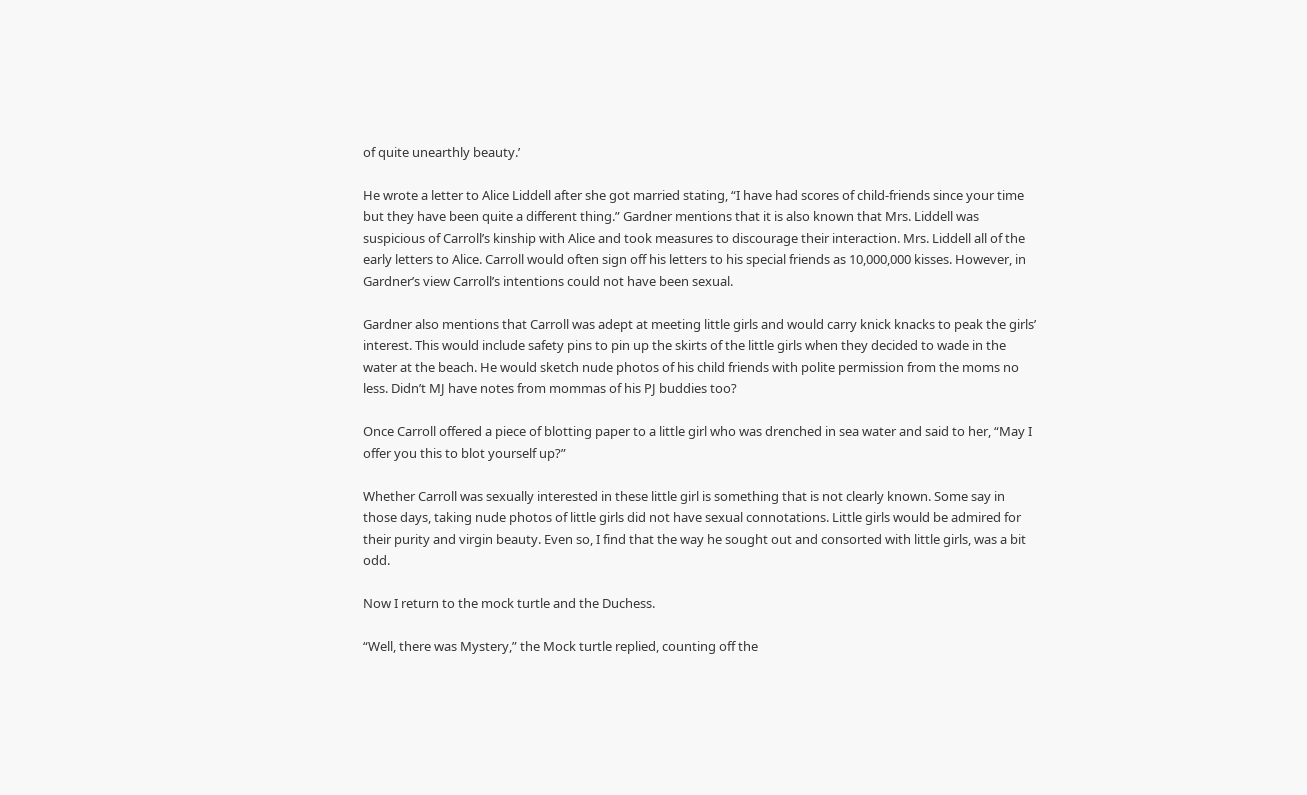of quite unearthly beauty.’

He wrote a letter to Alice Liddell after she got married stating, “I have had scores of child-friends since your time but they have been quite a different thing.” Gardner mentions that it is also known that Mrs. Liddell was suspicious of Carroll’s kinship with Alice and took measures to discourage their interaction. Mrs. Liddell all of the early letters to Alice. Carroll would often sign off his letters to his special friends as 10,000,000 kisses. However, in Gardner’s view Carroll’s intentions could not have been sexual.

Gardner also mentions that Carroll was adept at meeting little girls and would carry knick knacks to peak the girls’ interest. This would include safety pins to pin up the skirts of the little girls when they decided to wade in the water at the beach. He would sketch nude photos of his child friends with polite permission from the moms no less. Didn’t MJ have notes from mommas of his PJ buddies too?

Once Carroll offered a piece of blotting paper to a little girl who was drenched in sea water and said to her, “May I offer you this to blot yourself up?”

Whether Carroll was sexually interested in these little girl is something that is not clearly known. Some say in those days, taking nude photos of little girls did not have sexual connotations. Little girls would be admired for their purity and virgin beauty. Even so, I find that the way he sought out and consorted with little girls, was a bit odd.

Now I return to the mock turtle and the Duchess.

“Well, there was Mystery,” the Mock turtle replied, counting off the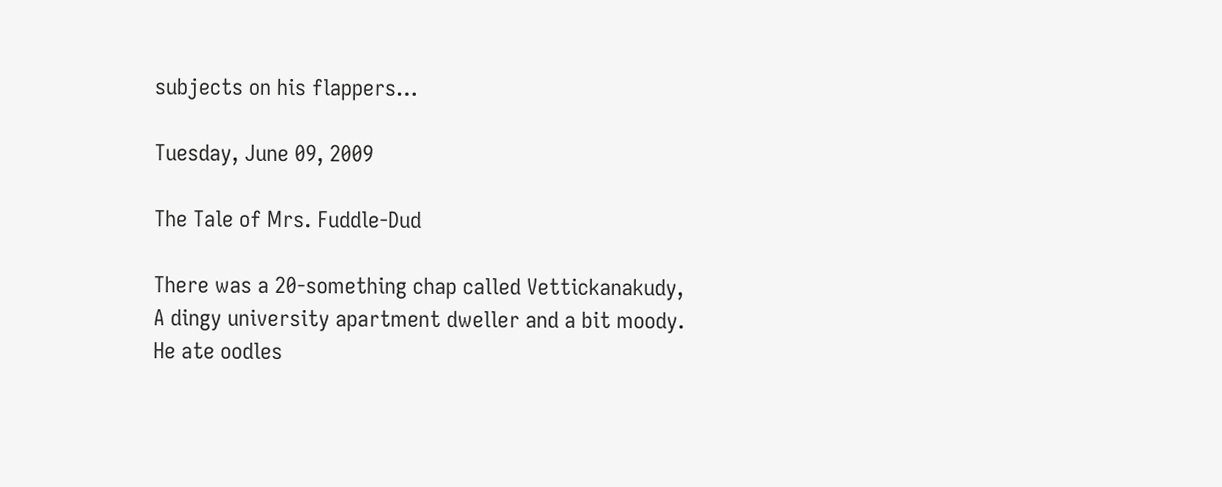subjects on his flappers…

Tuesday, June 09, 2009

The Tale of Mrs. Fuddle-Dud

There was a 20-something chap called Vettickanakudy,
A dingy university apartment dweller and a bit moody.
He ate oodles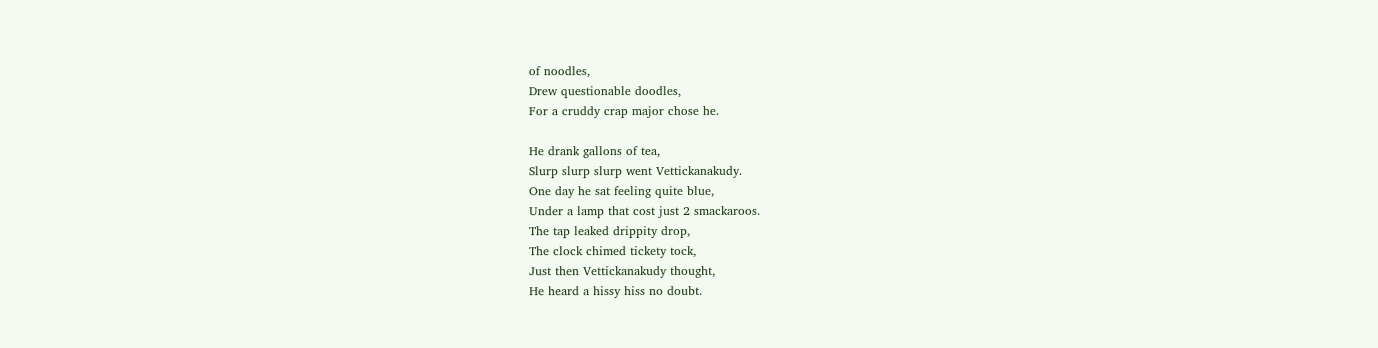of noodles,
Drew questionable doodles,
For a cruddy crap major chose he.

He drank gallons of tea,
Slurp slurp slurp went Vettickanakudy.
One day he sat feeling quite blue,
Under a lamp that cost just 2 smackaroos.
The tap leaked drippity drop,
The clock chimed tickety tock,
Just then Vettickanakudy thought,
He heard a hissy hiss no doubt.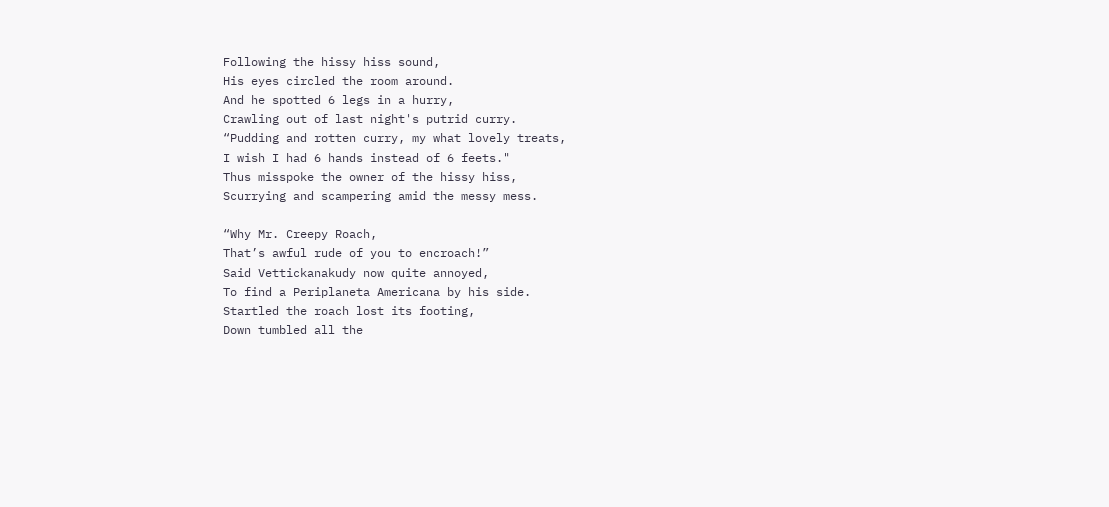Following the hissy hiss sound,
His eyes circled the room around.
And he spotted 6 legs in a hurry,
Crawling out of last night's putrid curry.
“Pudding and rotten curry, my what lovely treats,
I wish I had 6 hands instead of 6 feets."
Thus misspoke the owner of the hissy hiss,
Scurrying and scampering amid the messy mess.

“Why Mr. Creepy Roach,
That’s awful rude of you to encroach!”
Said Vettickanakudy now quite annoyed,
To find a Periplaneta Americana by his side.
Startled the roach lost its footing,
Down tumbled all the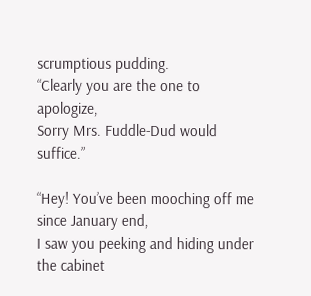scrumptious pudding.
“Clearly you are the one to apologize,
Sorry Mrs. Fuddle-Dud would suffice.”

“Hey! You’ve been mooching off me since January end,
I saw you peeking and hiding under the cabinet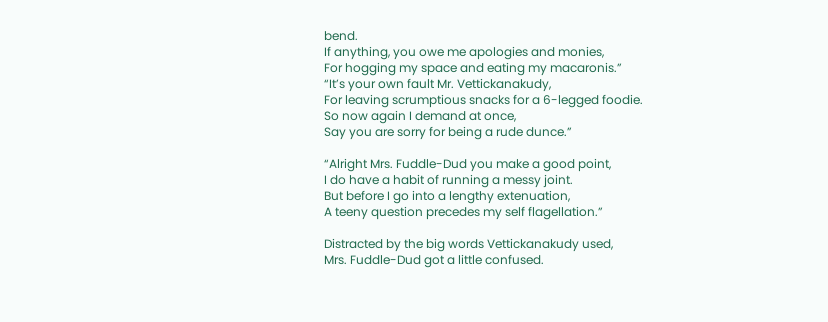bend.
If anything, you owe me apologies and monies,
For hogging my space and eating my macaronis.”
“It’s your own fault Mr. Vettickanakudy,
For leaving scrumptious snacks for a 6-legged foodie.
So now again I demand at once,
Say you are sorry for being a rude dunce.”

“Alright Mrs. Fuddle-Dud you make a good point,
I do have a habit of running a messy joint.
But before I go into a lengthy extenuation,
A teeny question precedes my self flagellation.”

Distracted by the big words Vettickanakudy used,
Mrs. Fuddle-Dud got a little confused.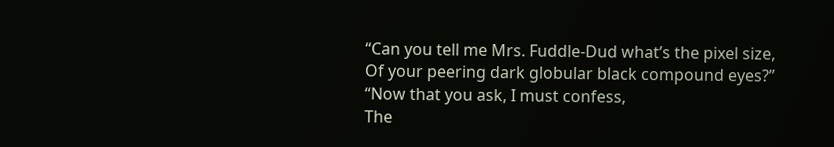“Can you tell me Mrs. Fuddle-Dud what’s the pixel size,
Of your peering dark globular black compound eyes?”
“Now that you ask, I must confess,
The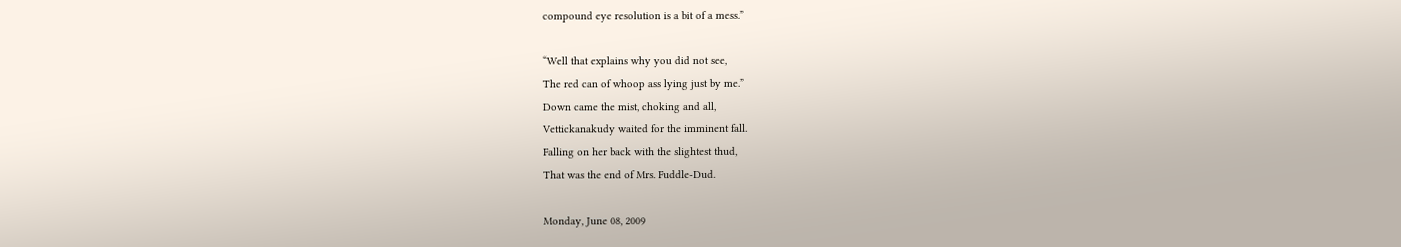compound eye resolution is a bit of a mess.”

“Well that explains why you did not see,
The red can of whoop ass lying just by me.”
Down came the mist, choking and all,
Vettickanakudy waited for the imminent fall.
Falling on her back with the slightest thud,
That was the end of Mrs. Fuddle-Dud.

Monday, June 08, 2009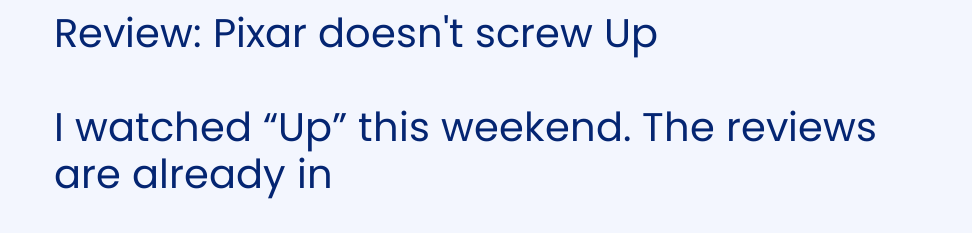Review: Pixar doesn't screw Up

I watched “Up” this weekend. The reviews are already in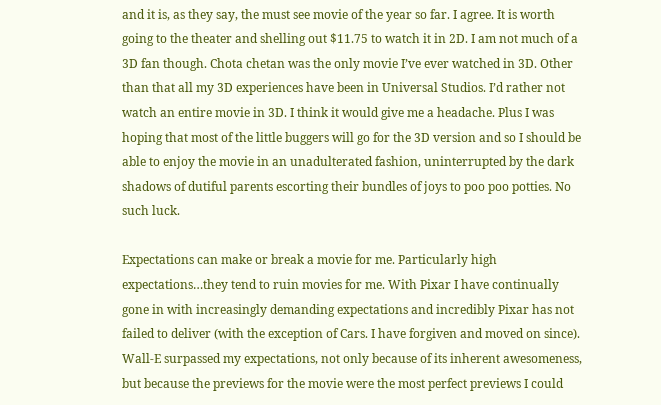and it is, as they say, the must see movie of the year so far. I agree. It is worth going to the theater and shelling out $11.75 to watch it in 2D. I am not much of a 3D fan though. Chota chetan was the only movie I’ve ever watched in 3D. Other than that all my 3D experiences have been in Universal Studios. I’d rather not watch an entire movie in 3D. I think it would give me a headache. Plus I was hoping that most of the little buggers will go for the 3D version and so I should be able to enjoy the movie in an unadulterated fashion, uninterrupted by the dark shadows of dutiful parents escorting their bundles of joys to poo poo potties. No such luck.

Expectations can make or break a movie for me. Particularly high expectations…they tend to ruin movies for me. With Pixar I have continually gone in with increasingly demanding expectations and incredibly Pixar has not failed to deliver (with the exception of Cars. I have forgiven and moved on since). Wall-E surpassed my expectations, not only because of its inherent awesomeness, but because the previews for the movie were the most perfect previews I could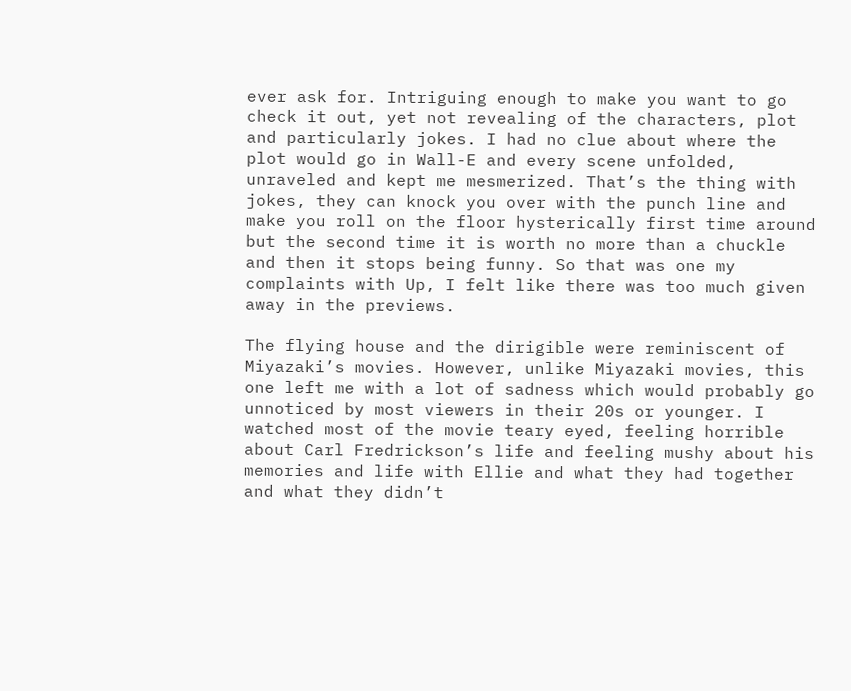ever ask for. Intriguing enough to make you want to go check it out, yet not revealing of the characters, plot and particularly jokes. I had no clue about where the plot would go in Wall-E and every scene unfolded, unraveled and kept me mesmerized. That’s the thing with jokes, they can knock you over with the punch line and make you roll on the floor hysterically first time around but the second time it is worth no more than a chuckle and then it stops being funny. So that was one my complaints with Up, I felt like there was too much given away in the previews.

The flying house and the dirigible were reminiscent of Miyazaki’s movies. However, unlike Miyazaki movies, this one left me with a lot of sadness which would probably go unnoticed by most viewers in their 20s or younger. I watched most of the movie teary eyed, feeling horrible about Carl Fredrickson’s life and feeling mushy about his memories and life with Ellie and what they had together and what they didn’t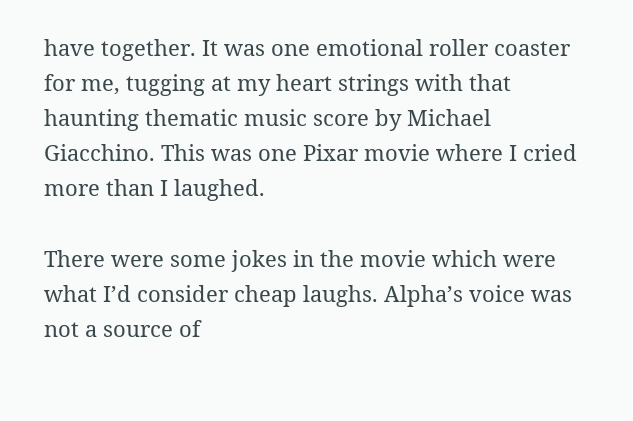have together. It was one emotional roller coaster for me, tugging at my heart strings with that haunting thematic music score by Michael Giacchino. This was one Pixar movie where I cried more than I laughed.

There were some jokes in the movie which were what I’d consider cheap laughs. Alpha’s voice was not a source of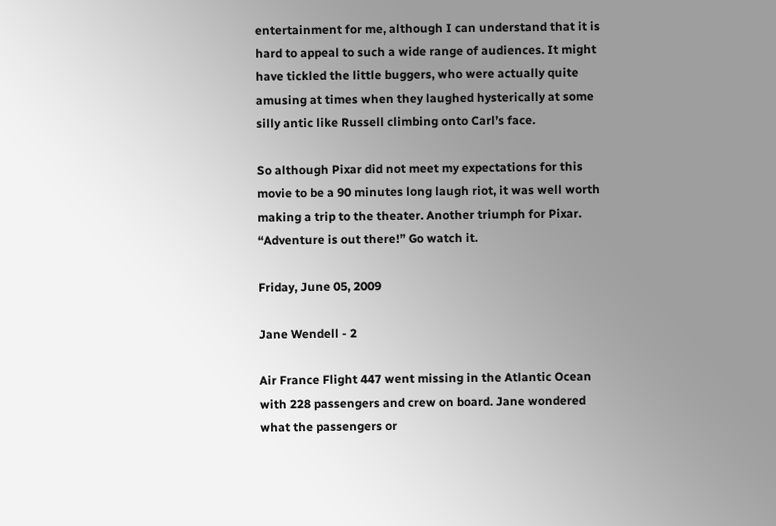entertainment for me, although I can understand that it is hard to appeal to such a wide range of audiences. It might have tickled the little buggers, who were actually quite amusing at times when they laughed hysterically at some silly antic like Russell climbing onto Carl’s face.

So although Pixar did not meet my expectations for this movie to be a 90 minutes long laugh riot, it was well worth making a trip to the theater. Another triumph for Pixar. “Adventure is out there!” Go watch it.

Friday, June 05, 2009

Jane Wendell - 2

Air France Flight 447 went missing in the Atlantic Ocean with 228 passengers and crew on board. Jane wondered what the passengers or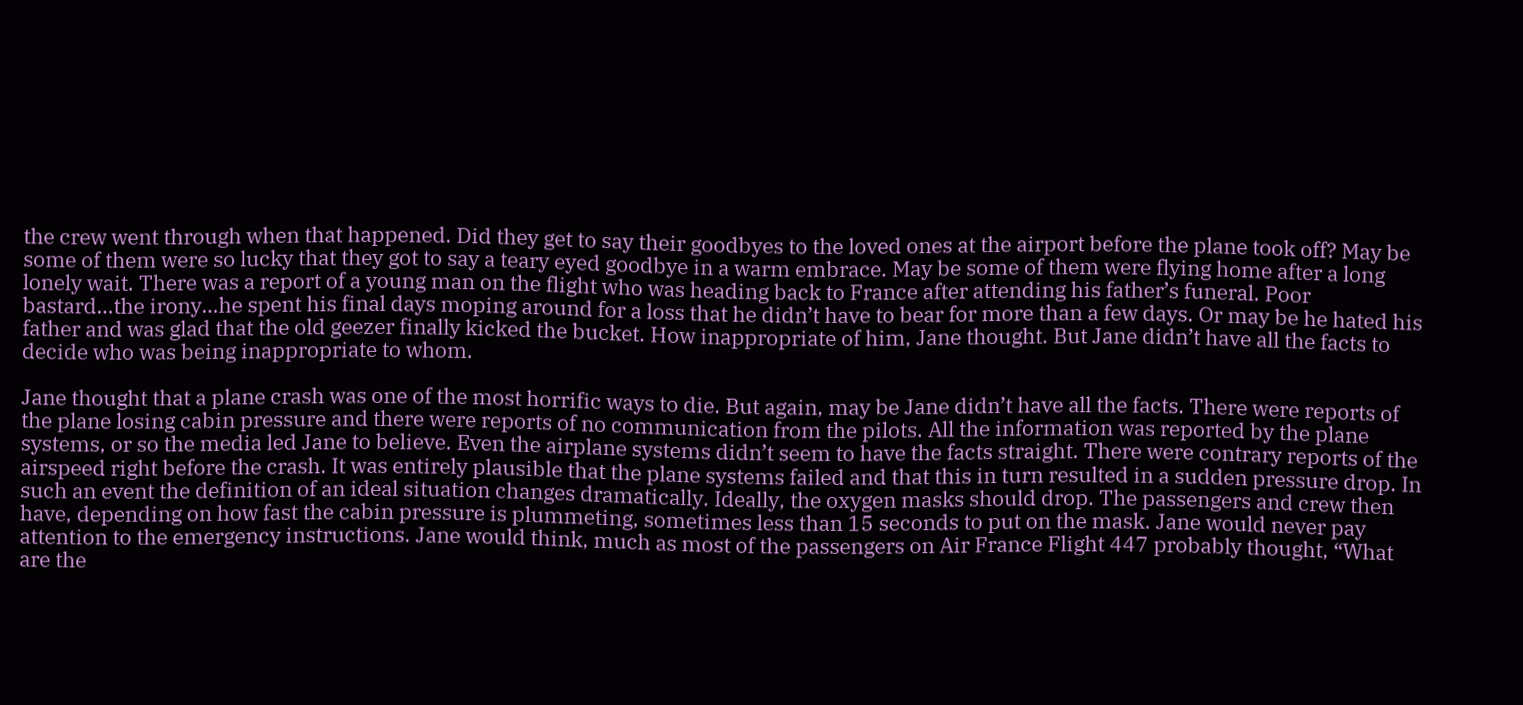the crew went through when that happened. Did they get to say their goodbyes to the loved ones at the airport before the plane took off? May be some of them were so lucky that they got to say a teary eyed goodbye in a warm embrace. May be some of them were flying home after a long lonely wait. There was a report of a young man on the flight who was heading back to France after attending his father’s funeral. Poor bastard…the irony…he spent his final days moping around for a loss that he didn’t have to bear for more than a few days. Or may be he hated his father and was glad that the old geezer finally kicked the bucket. How inappropriate of him, Jane thought. But Jane didn’t have all the facts to decide who was being inappropriate to whom.

Jane thought that a plane crash was one of the most horrific ways to die. But again, may be Jane didn’t have all the facts. There were reports of the plane losing cabin pressure and there were reports of no communication from the pilots. All the information was reported by the plane systems, or so the media led Jane to believe. Even the airplane systems didn’t seem to have the facts straight. There were contrary reports of the airspeed right before the crash. It was entirely plausible that the plane systems failed and that this in turn resulted in a sudden pressure drop. In such an event the definition of an ideal situation changes dramatically. Ideally, the oxygen masks should drop. The passengers and crew then have, depending on how fast the cabin pressure is plummeting, sometimes less than 15 seconds to put on the mask. Jane would never pay attention to the emergency instructions. Jane would think, much as most of the passengers on Air France Flight 447 probably thought, “What are the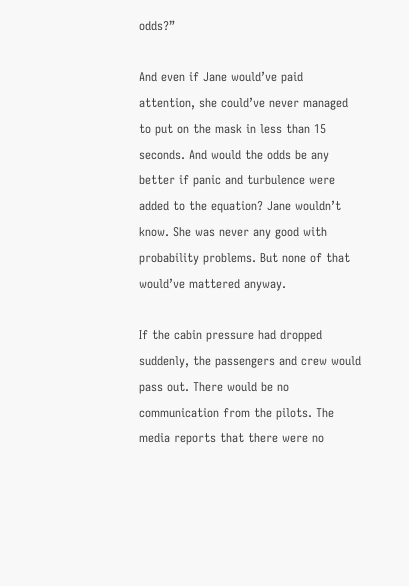odds?”

And even if Jane would’ve paid attention, she could’ve never managed to put on the mask in less than 15 seconds. And would the odds be any better if panic and turbulence were added to the equation? Jane wouldn’t know. She was never any good with probability problems. But none of that would’ve mattered anyway.

If the cabin pressure had dropped suddenly, the passengers and crew would pass out. There would be no communication from the pilots. The media reports that there were no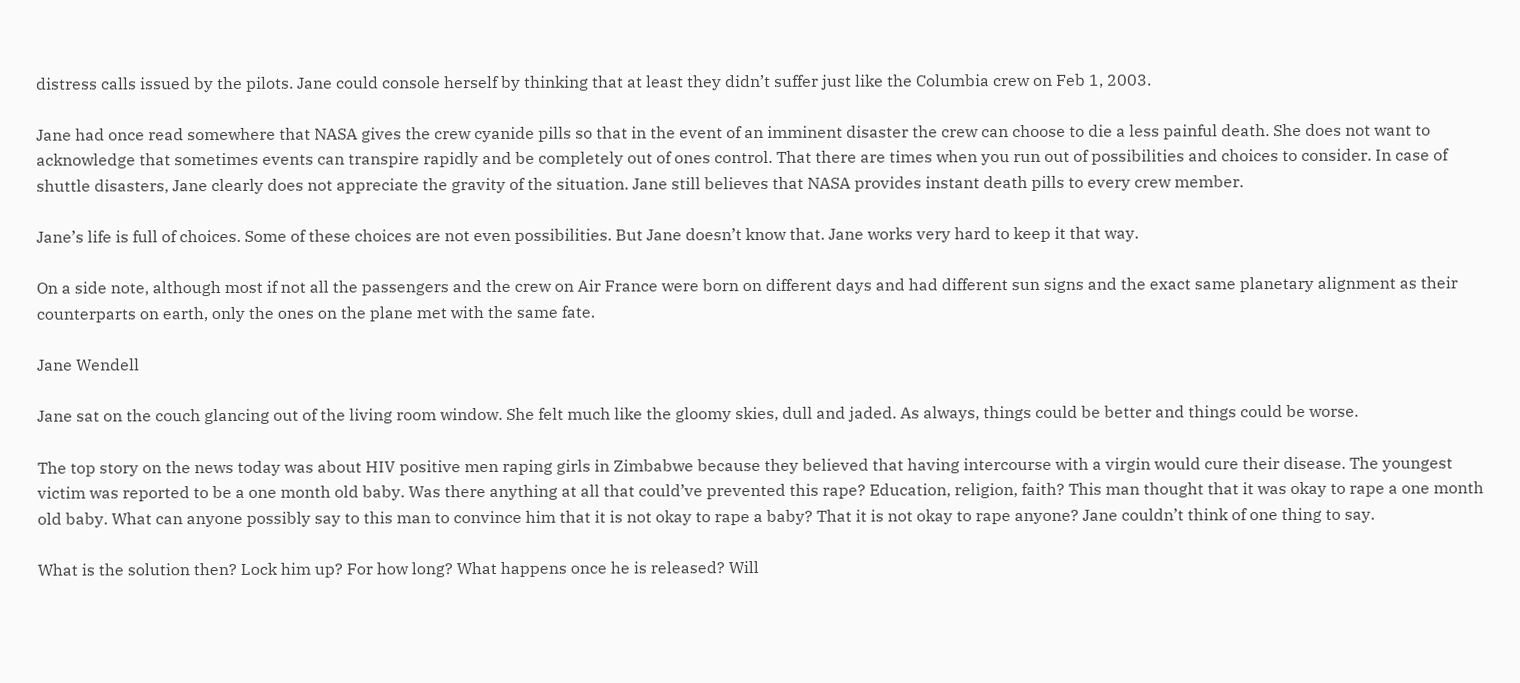distress calls issued by the pilots. Jane could console herself by thinking that at least they didn’t suffer just like the Columbia crew on Feb 1, 2003.

Jane had once read somewhere that NASA gives the crew cyanide pills so that in the event of an imminent disaster the crew can choose to die a less painful death. She does not want to acknowledge that sometimes events can transpire rapidly and be completely out of ones control. That there are times when you run out of possibilities and choices to consider. In case of shuttle disasters, Jane clearly does not appreciate the gravity of the situation. Jane still believes that NASA provides instant death pills to every crew member.

Jane’s life is full of choices. Some of these choices are not even possibilities. But Jane doesn’t know that. Jane works very hard to keep it that way.

On a side note, although most if not all the passengers and the crew on Air France were born on different days and had different sun signs and the exact same planetary alignment as their counterparts on earth, only the ones on the plane met with the same fate.

Jane Wendell

Jane sat on the couch glancing out of the living room window. She felt much like the gloomy skies, dull and jaded. As always, things could be better and things could be worse.

The top story on the news today was about HIV positive men raping girls in Zimbabwe because they believed that having intercourse with a virgin would cure their disease. The youngest victim was reported to be a one month old baby. Was there anything at all that could’ve prevented this rape? Education, religion, faith? This man thought that it was okay to rape a one month old baby. What can anyone possibly say to this man to convince him that it is not okay to rape a baby? That it is not okay to rape anyone? Jane couldn’t think of one thing to say.

What is the solution then? Lock him up? For how long? What happens once he is released? Will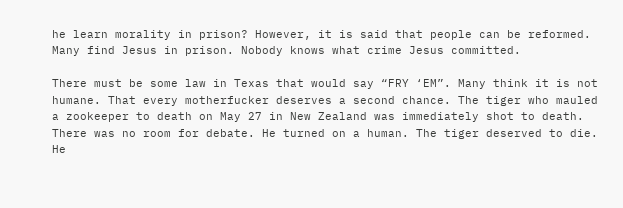he learn morality in prison? However, it is said that people can be reformed. Many find Jesus in prison. Nobody knows what crime Jesus committed.

There must be some law in Texas that would say “FRY ‘EM”. Many think it is not humane. That every motherfucker deserves a second chance. The tiger who mauled a zookeeper to death on May 27 in New Zealand was immediately shot to death. There was no room for debate. He turned on a human. The tiger deserved to die. He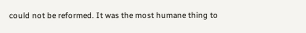could not be reformed. It was the most humane thing to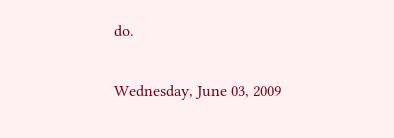do.

Wednesday, June 03, 2009